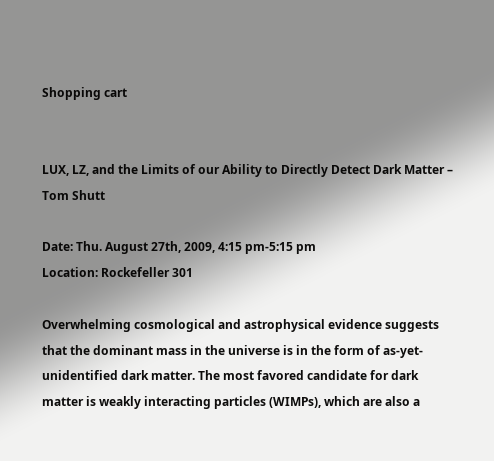Shopping cart


LUX, LZ, and the Limits of our Ability to Directly Detect Dark Matter – Tom Shutt

Date: Thu. August 27th, 2009, 4:15 pm-5:15 pm
Location: Rockefeller 301

Overwhelming cosmological and astrophysical evidence suggests that the dominant mass in the universe is in the form of as-yet-unidentified dark matter. The most favored candidate for dark matter is weakly interacting particles (WIMPs), which are also a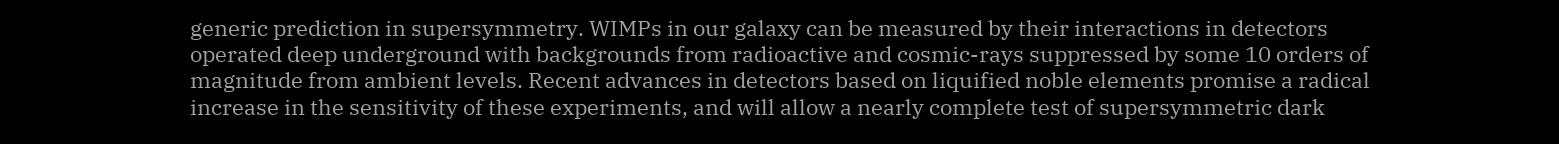generic prediction in supersymmetry. WIMPs in our galaxy can be measured by their interactions in detectors operated deep underground with backgrounds from radioactive and cosmic-rays suppressed by some 10 orders of magnitude from ambient levels. Recent advances in detectors based on liquified noble elements promise a radical increase in the sensitivity of these experiments, and will allow a nearly complete test of supersymmetric dark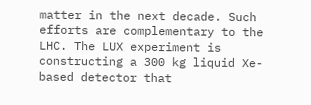matter in the next decade. Such efforts are complementary to the LHC. The LUX experiment is constructing a 300 kg liquid Xe-based detector that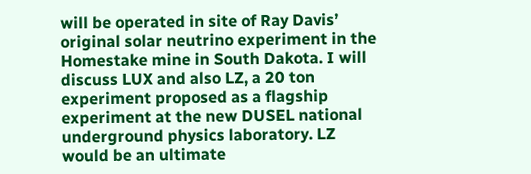will be operated in site of Ray Davis’ original solar neutrino experiment in the Homestake mine in South Dakota. I will discuss LUX and also LZ, a 20 ton experiment proposed as a flagship experiment at the new DUSEL national underground physics laboratory. LZ would be an ultimate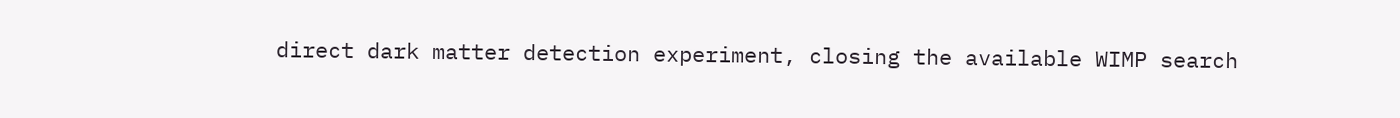direct dark matter detection experiment, closing the available WIMP search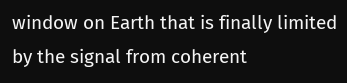window on Earth that is finally limited by the signal from coherent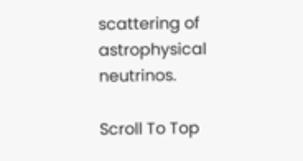scattering of astrophysical neutrinos.

Scroll To Top